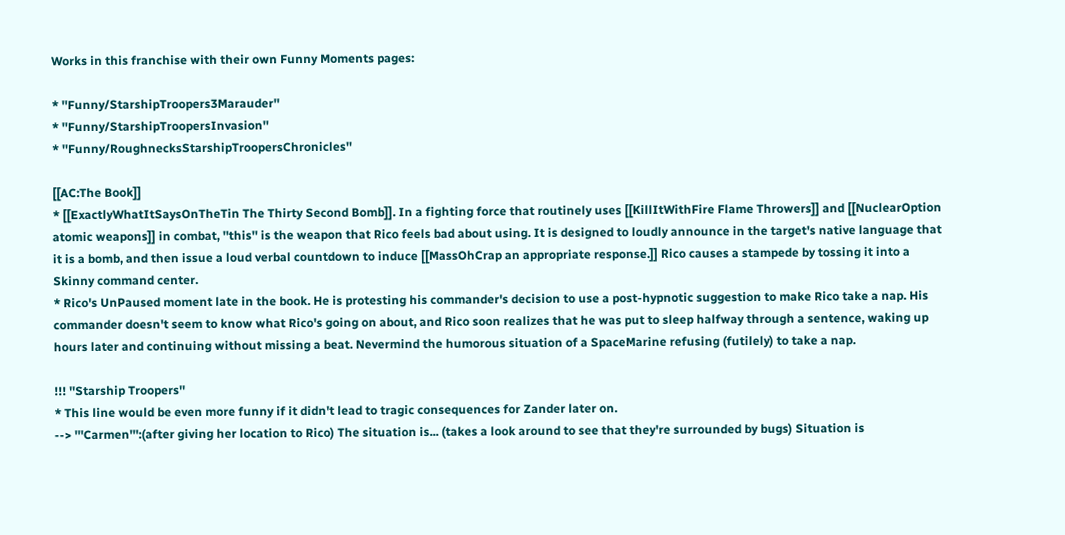Works in this franchise with their own Funny Moments pages:

* ''Funny/StarshipTroopers3Marauder''
* ''Funny/StarshipTroopersInvasion''
* ''Funny/RoughnecksStarshipTroopersChronicles''

[[AC:The Book]]
* [[ExactlyWhatItSaysOnTheTin The Thirty Second Bomb]]. In a fighting force that routinely uses [[KillItWithFire Flame Throwers]] and [[NuclearOption atomic weapons]] in combat, ''this'' is the weapon that Rico feels bad about using. It is designed to loudly announce in the target's native language that it is a bomb, and then issue a loud verbal countdown to induce [[MassOhCrap an appropriate response.]] Rico causes a stampede by tossing it into a Skinny command center.
* Rico's UnPaused moment late in the book. He is protesting his commander's decision to use a post-hypnotic suggestion to make Rico take a nap. His commander doesn't seem to know what Rico's going on about, and Rico soon realizes that he was put to sleep halfway through a sentence, waking up hours later and continuing without missing a beat. Nevermind the humorous situation of a SpaceMarine refusing (futilely) to take a nap.

!!! ''Starship Troopers''
* This line would be even more funny if it didn't lead to tragic consequences for Zander later on.
--> '''Carmen''':(after giving her location to Rico) The situation is... (takes a look around to see that they're surrounded by bugs) Situation is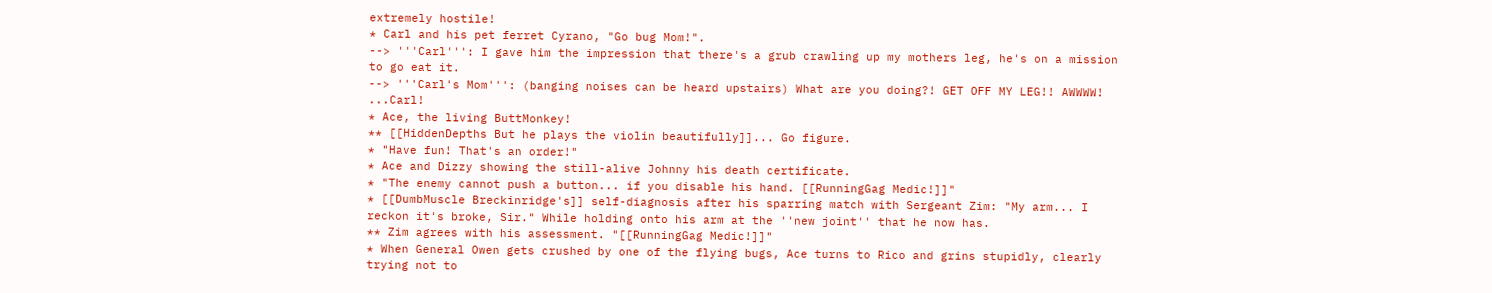extremely hostile!
* Carl and his pet ferret Cyrano, "Go bug Mom!".
--> '''Carl''': I gave him the impression that there's a grub crawling up my mothers leg, he's on a mission to go eat it.
--> '''Carl's Mom''': (banging noises can be heard upstairs) What are you doing?! GET OFF MY LEG!! AWWWW! ...Carl!
* Ace, the living ButtMonkey!
** [[HiddenDepths But he plays the violin beautifully]]... Go figure.
* "Have fun! That's an order!"
* Ace and Dizzy showing the still-alive Johnny his death certificate.
* "The enemy cannot push a button... if you disable his hand. [[RunningGag Medic!]]"
* [[DumbMuscle Breckinridge's]] self-diagnosis after his sparring match with Sergeant Zim: "My arm... I reckon it's broke, Sir." While holding onto his arm at the ''new joint'' that he now has.
** Zim agrees with his assessment. "[[RunningGag Medic!]]"
* When General Owen gets crushed by one of the flying bugs, Ace turns to Rico and grins stupidly, clearly trying not to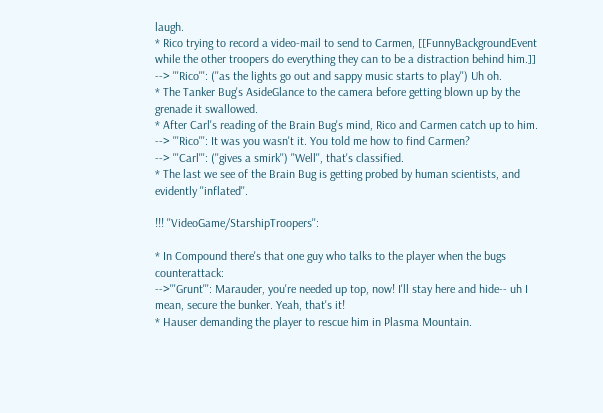laugh.
* Rico trying to record a video-mail to send to Carmen, [[FunnyBackgroundEvent while the other troopers do everything they can to be a distraction behind him.]]
--> '''Rico''': (''as the lights go out and sappy music starts to play'') Uh oh.
* The Tanker Bug's AsideGlance to the camera before getting blown up by the grenade it swallowed.
* After Carl's reading of the Brain Bug's mind, Rico and Carmen catch up to him.
--> '''Rico''': It was you wasn't it. You told me how to find Carmen?
--> '''Carl''': (''gives a smirk'') ''Well'', that's classified.
* The last we see of the Brain Bug is getting probed by human scientists, and evidently ''inflated''.

!!! ''VideoGame/StarshipTroopers'':

* In Compound there's that one guy who talks to the player when the bugs counterattack:
-->'''Grunt''': Marauder, you're needed up top, now! I'll stay here and hide-- uh I mean, secure the bunker. Yeah, that's it!
* Hauser demanding the player to rescue him in Plasma Mountain.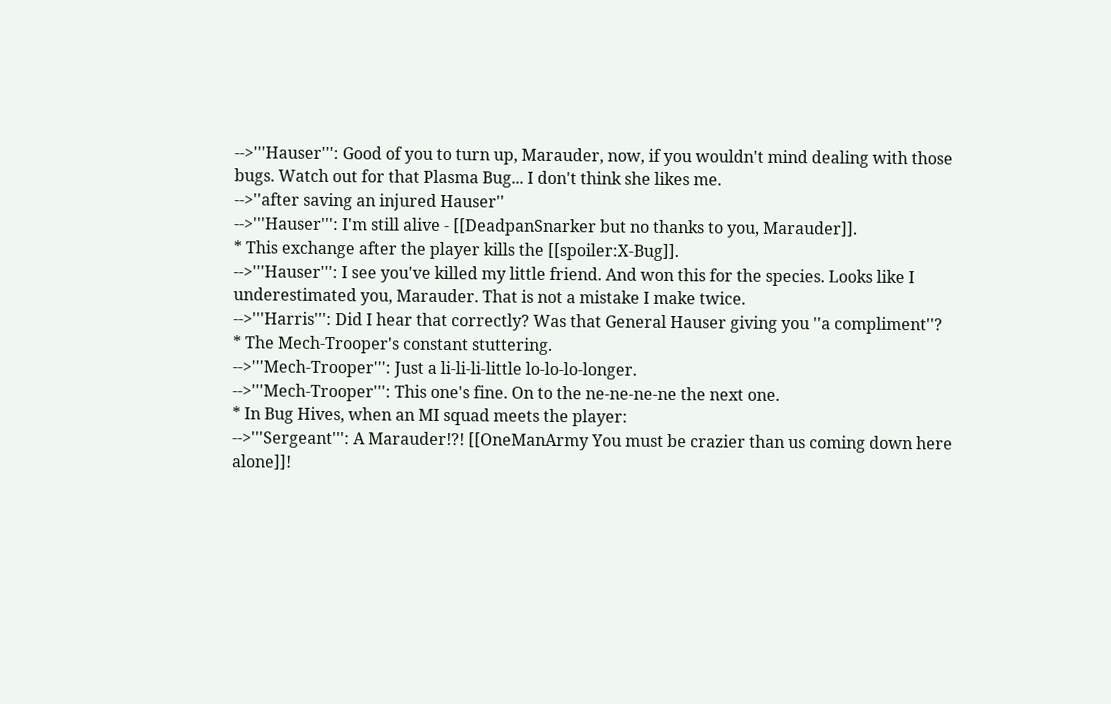-->'''Hauser''': Good of you to turn up, Marauder, now, if you wouldn't mind dealing with those bugs. Watch out for that Plasma Bug... I don't think she likes me.
-->''after saving an injured Hauser''
-->'''Hauser''': I'm still alive - [[DeadpanSnarker but no thanks to you, Marauder]].
* This exchange after the player kills the [[spoiler:X-Bug]].
-->'''Hauser''': I see you've killed my little friend. And won this for the species. Looks like I underestimated you, Marauder. That is not a mistake I make twice.
-->'''Harris''': Did I hear that correctly? Was that General Hauser giving you ''a compliment''?
* The Mech-Trooper's constant stuttering.
-->'''Mech-Trooper''': Just a li-li-li-little lo-lo-lo-longer.
-->'''Mech-Trooper''': This one's fine. On to the ne-ne-ne-ne the next one.
* In Bug Hives, when an MI squad meets the player:
-->'''Sergeant''': A Marauder!?! [[OneManArmy You must be crazier than us coming down here alone]]!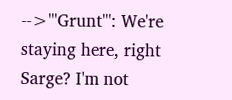-->'''Grunt''': We're staying here, right Sarge? I'm not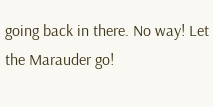going back in there. No way! Let the Marauder go!